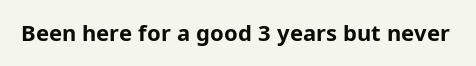Been here for a good 3 years but never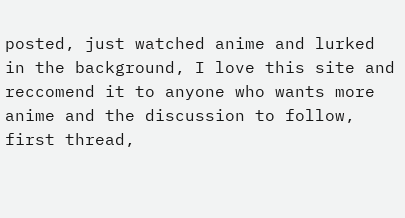posted, just watched anime and lurked in the background, I love this site and reccomend it to anyone who wants more anime and the discussion to follow, first thread,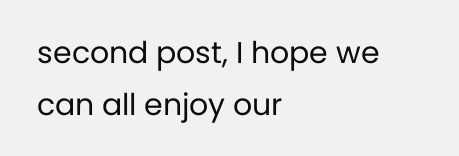second post, I hope we can all enjoy our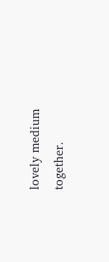lovely medium together.